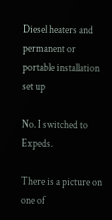Diesel heaters and permanent or portable installation set up

No. I switched to Expeds.

There is a picture on one of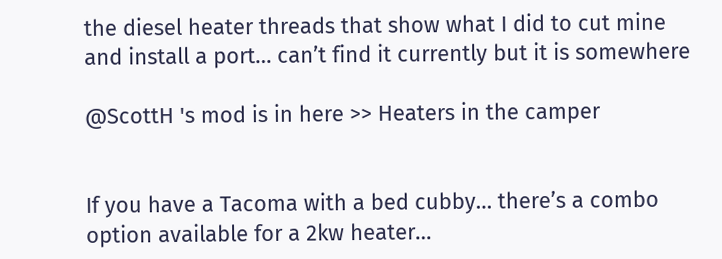the diesel heater threads that show what I did to cut mine and install a port… can’t find it currently but it is somewhere

@ScottH 's mod is in here >> Heaters in the camper


If you have a Tacoma with a bed cubby… there’s a combo option available for a 2kw heater…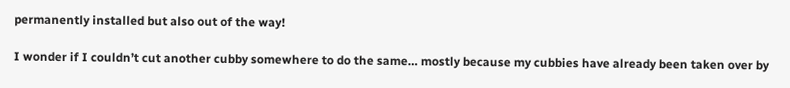permanently installed but also out of the way!

I wonder if I couldn’t cut another cubby somewhere to do the same… mostly because my cubbies have already been taken over by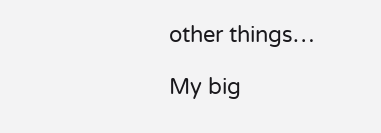other things…

My big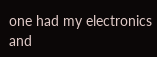one had my electronics and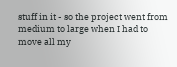stuff in it - so the project went from medium to large when I had to move all my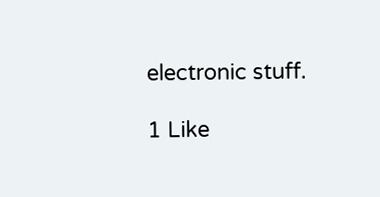electronic stuff.

1 Like